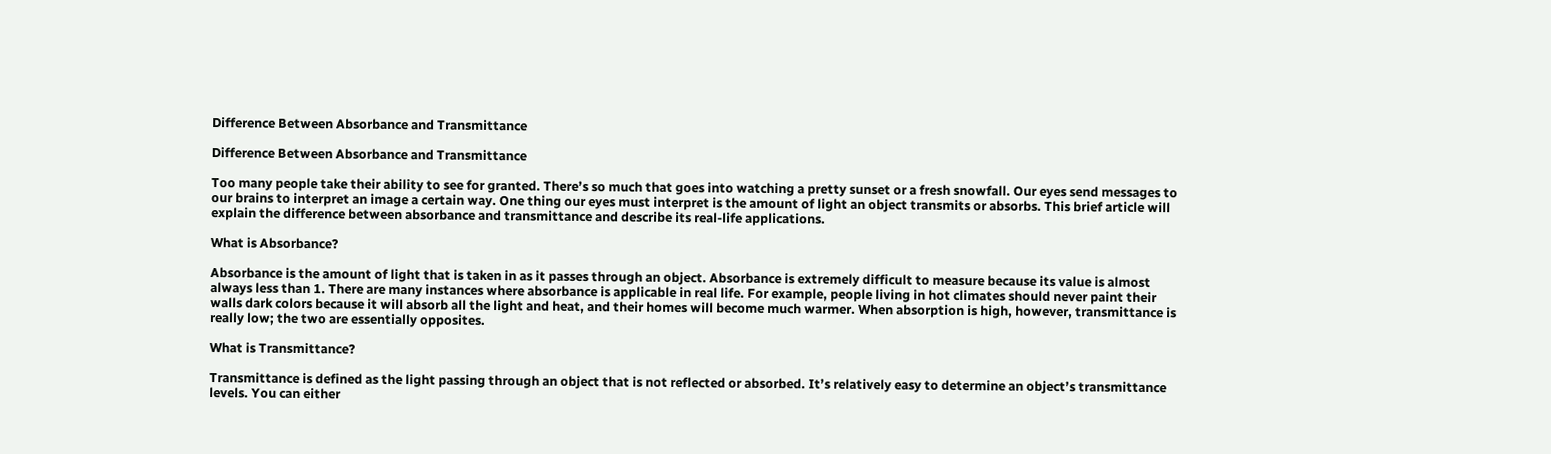Difference Between Absorbance and Transmittance

Difference Between Absorbance and Transmittance

Too many people take their ability to see for granted. There’s so much that goes into watching a pretty sunset or a fresh snowfall. Our eyes send messages to our brains to interpret an image a certain way. One thing our eyes must interpret is the amount of light an object transmits or absorbs. This brief article will explain the difference between absorbance and transmittance and describe its real-life applications.

What is Absorbance?

Absorbance is the amount of light that is taken in as it passes through an object. Absorbance is extremely difficult to measure because its value is almost always less than 1. There are many instances where absorbance is applicable in real life. For example, people living in hot climates should never paint their walls dark colors because it will absorb all the light and heat, and their homes will become much warmer. When absorption is high, however, transmittance is really low; the two are essentially opposites.

What is Transmittance?

Transmittance is defined as the light passing through an object that is not reflected or absorbed. It’s relatively easy to determine an object’s transmittance levels. You can either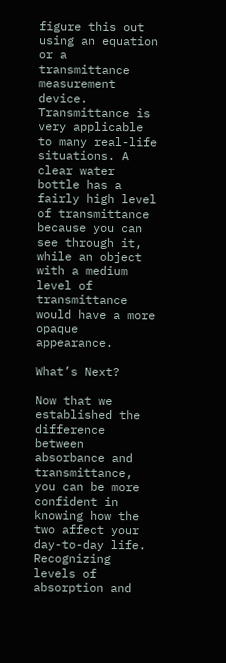figure this out using an equation or a transmittance measurement device. Transmittance is very applicable to many real-life situations. A clear water bottle has a fairly high level of transmittance because you can see through it, while an object with a medium level of transmittance would have a more opaque appearance.

What’s Next?

Now that we established the difference between absorbance and transmittance, you can be more confident in knowing how the two affect your day-to-day life. Recognizing levels of absorption and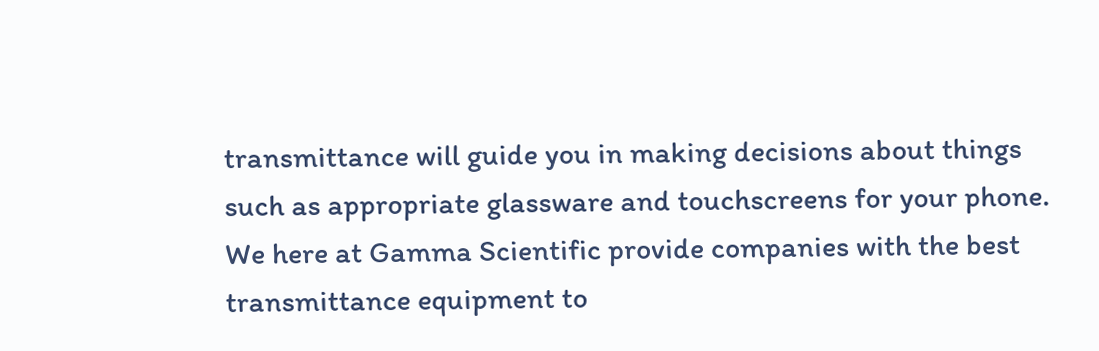transmittance will guide you in making decisions about things such as appropriate glassware and touchscreens for your phone. We here at Gamma Scientific provide companies with the best transmittance equipment to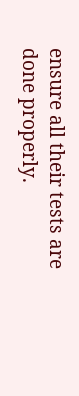ensure all their tests are done properly.